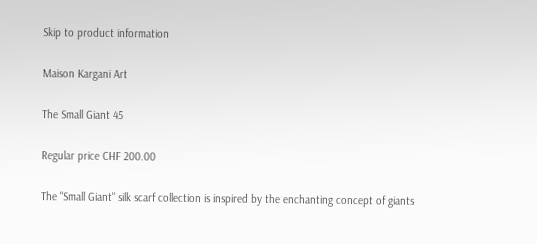Skip to product information

Maison Kargani Art

The Small Giant 45

Regular price CHF 200.00

The "Small Giant" silk scarf collection is inspired by the enchanting concept of giants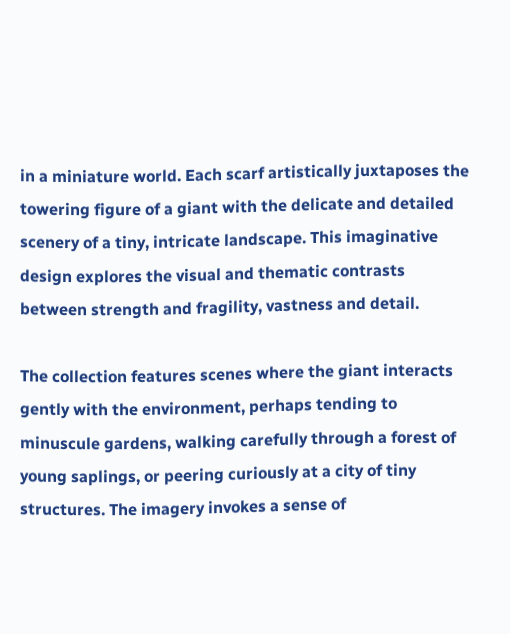in a miniature world. Each scarf artistically juxtaposes the towering figure of a giant with the delicate and detailed scenery of a tiny, intricate landscape. This imaginative design explores the visual and thematic contrasts between strength and fragility, vastness and detail.

The collection features scenes where the giant interacts gently with the environment, perhaps tending to minuscule gardens, walking carefully through a forest of young saplings, or peering curiously at a city of tiny structures. The imagery invokes a sense of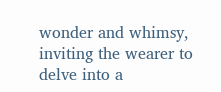wonder and whimsy, inviting the wearer to delve into a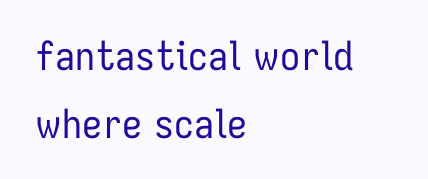fantastical world where scale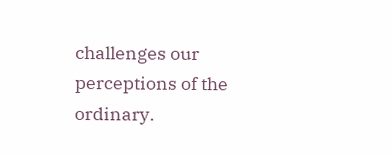challenges our perceptions of the ordinary.